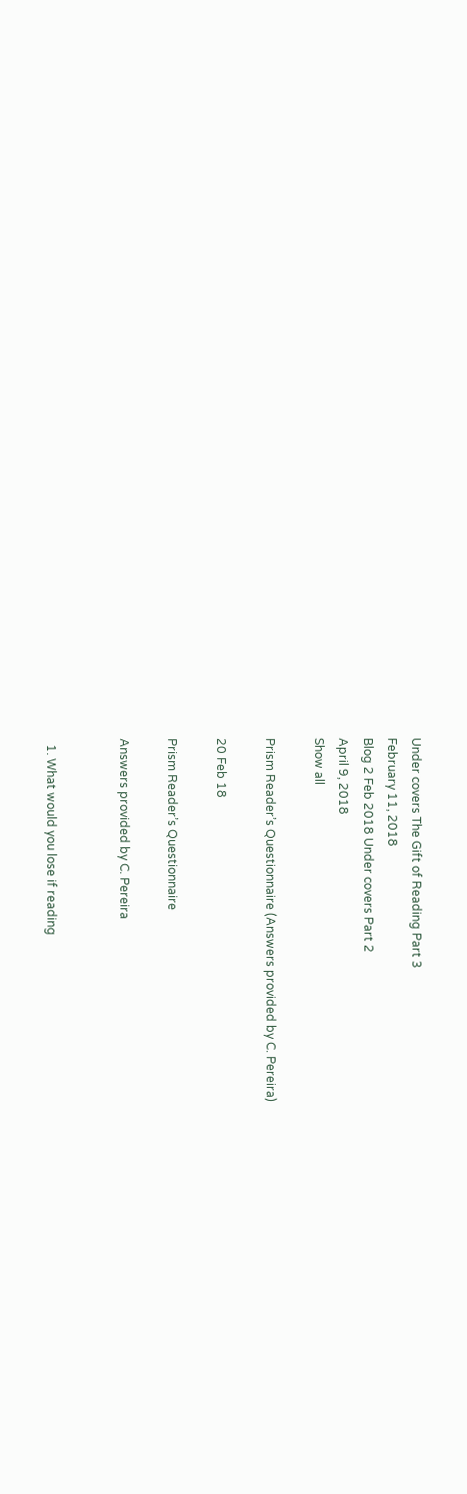Under covers The Gift of Reading Part 3
February 11, 2018
Blog 2 Feb 2018 Under covers Part 2
April 9, 2018
Show all

Prism Reader’s Questionnaire (Answers provided by C. Pereira)

20 Feb 18

Prism Reader’s Questionnaire

Answers provided by C. Pereira


  1. What would you lose if reading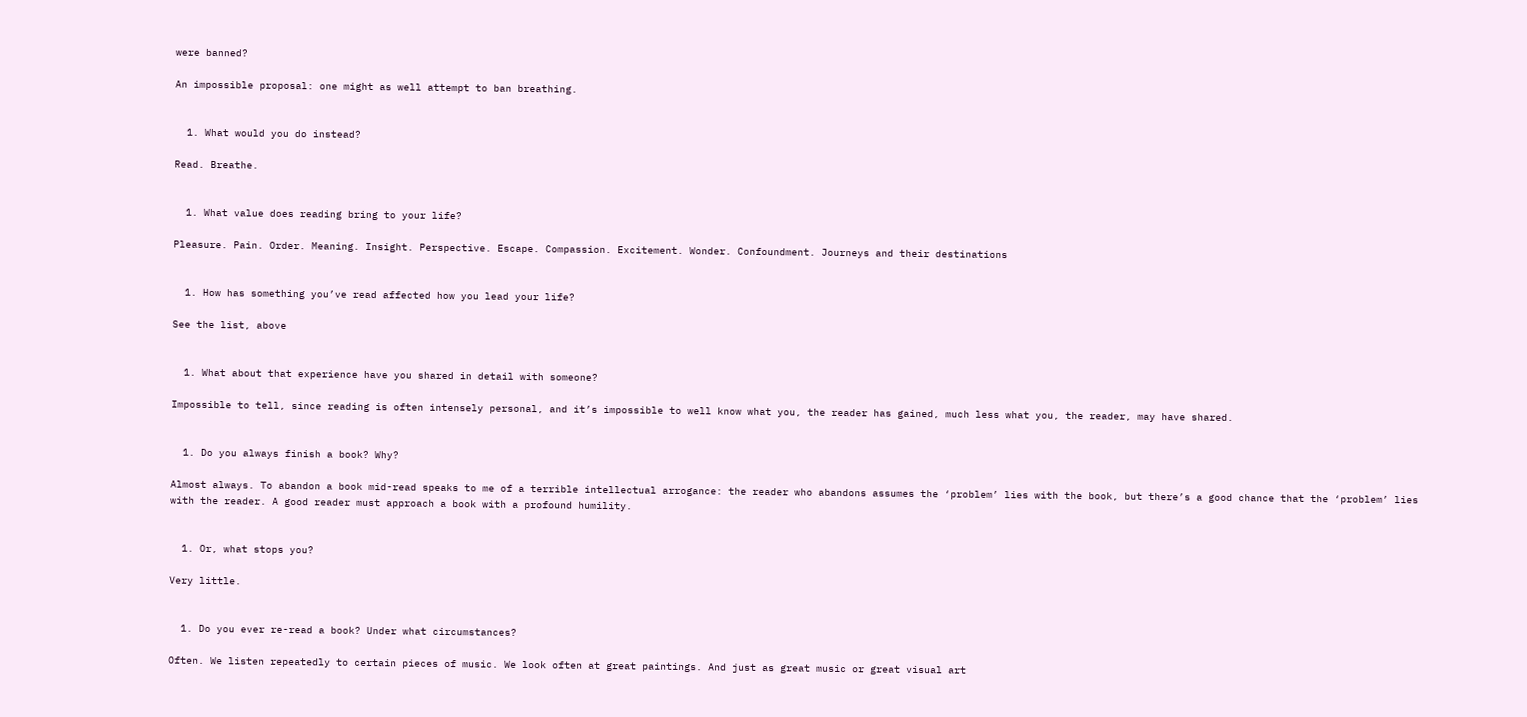were banned?

An impossible proposal: one might as well attempt to ban breathing.


  1. What would you do instead?

Read. Breathe.


  1. What value does reading bring to your life?

Pleasure. Pain. Order. Meaning. Insight. Perspective. Escape. Compassion. Excitement. Wonder. Confoundment. Journeys and their destinations


  1. How has something you’ve read affected how you lead your life?

See the list, above


  1. What about that experience have you shared in detail with someone?

Impossible to tell, since reading is often intensely personal, and it’s impossible to well know what you, the reader has gained, much less what you, the reader, may have shared.


  1. Do you always finish a book? Why?

Almost always. To abandon a book mid-read speaks to me of a terrible intellectual arrogance: the reader who abandons assumes the ‘problem’ lies with the book, but there’s a good chance that the ‘problem’ lies with the reader. A good reader must approach a book with a profound humility.


  1. Or, what stops you?

Very little.


  1. Do you ever re-read a book? Under what circumstances?

Often. We listen repeatedly to certain pieces of music. We look often at great paintings. And just as great music or great visual art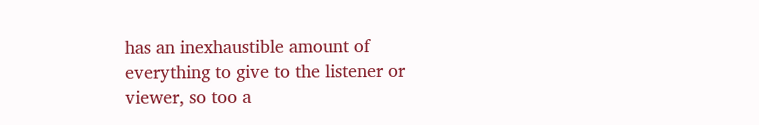has an inexhaustible amount of everything to give to the listener or viewer, so too a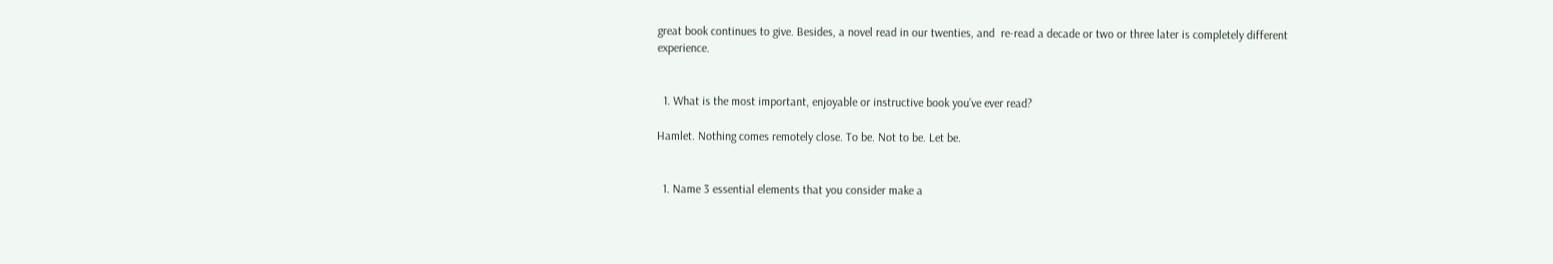great book continues to give. Besides, a novel read in our twenties, and  re-read a decade or two or three later is completely different experience.


  1. What is the most important, enjoyable or instructive book you’ve ever read?

Hamlet. Nothing comes remotely close. To be. Not to be. Let be.


  1. Name 3 essential elements that you consider make a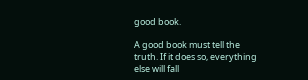good book.

A good book must tell the truth. If it does so, everything else will fall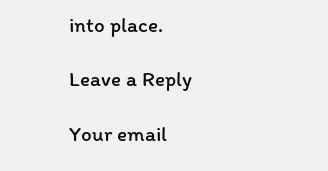into place.

Leave a Reply

Your email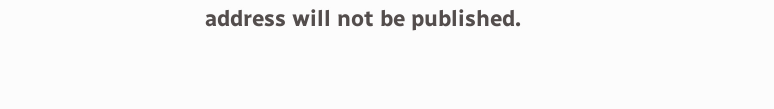address will not be published.